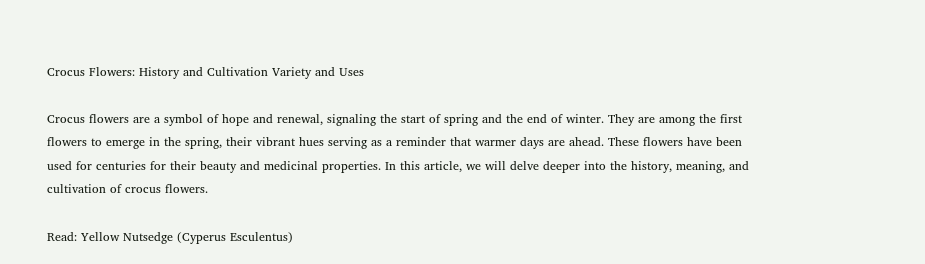Crocus Flowers: History and Cultivation Variety and Uses

Crocus flowers are a symbol of hope and renewal, signaling the start of spring and the end of winter. They are among the first flowers to emerge in the spring, their vibrant hues serving as a reminder that warmer days are ahead. These flowers have been used for centuries for their beauty and medicinal properties. In this article, we will delve deeper into the history, meaning, and cultivation of crocus flowers.

Read: Yellow Nutsedge (Cyperus Esculentus)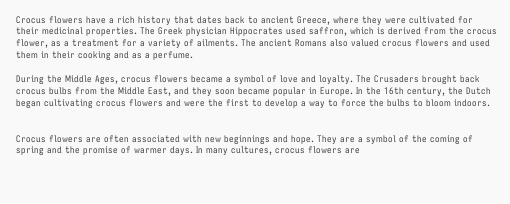Crocus flowers have a rich history that dates back to ancient Greece, where they were cultivated for their medicinal properties. The Greek physician Hippocrates used saffron, which is derived from the crocus flower, as a treatment for a variety of ailments. The ancient Romans also valued crocus flowers and used them in their cooking and as a perfume.

During the Middle Ages, crocus flowers became a symbol of love and loyalty. The Crusaders brought back crocus bulbs from the Middle East, and they soon became popular in Europe. In the 16th century, the Dutch began cultivating crocus flowers and were the first to develop a way to force the bulbs to bloom indoors.


Crocus flowers are often associated with new beginnings and hope. They are a symbol of the coming of spring and the promise of warmer days. In many cultures, crocus flowers are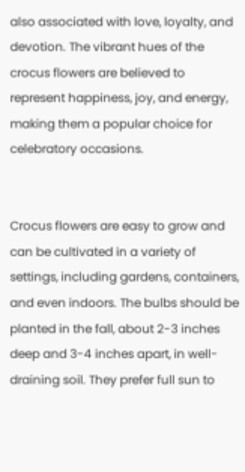also associated with love, loyalty, and devotion. The vibrant hues of the crocus flowers are believed to represent happiness, joy, and energy, making them a popular choice for celebratory occasions.


Crocus flowers are easy to grow and can be cultivated in a variety of settings, including gardens, containers, and even indoors. The bulbs should be planted in the fall, about 2-3 inches deep and 3-4 inches apart, in well-draining soil. They prefer full sun to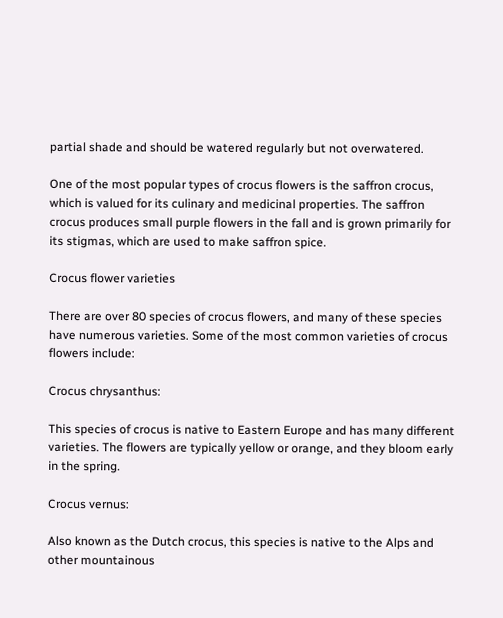partial shade and should be watered regularly but not overwatered.

One of the most popular types of crocus flowers is the saffron crocus, which is valued for its culinary and medicinal properties. The saffron crocus produces small purple flowers in the fall and is grown primarily for its stigmas, which are used to make saffron spice.

Crocus flower varieties

There are over 80 species of crocus flowers, and many of these species have numerous varieties. Some of the most common varieties of crocus flowers include:

Crocus chrysanthus:

This species of crocus is native to Eastern Europe and has many different varieties. The flowers are typically yellow or orange, and they bloom early in the spring.

Crocus vernus:

Also known as the Dutch crocus, this species is native to the Alps and other mountainous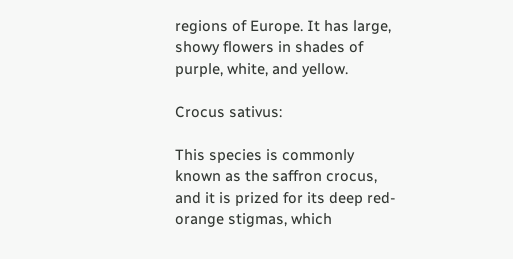regions of Europe. It has large, showy flowers in shades of purple, white, and yellow.

Crocus sativus:

This species is commonly known as the saffron crocus, and it is prized for its deep red-orange stigmas, which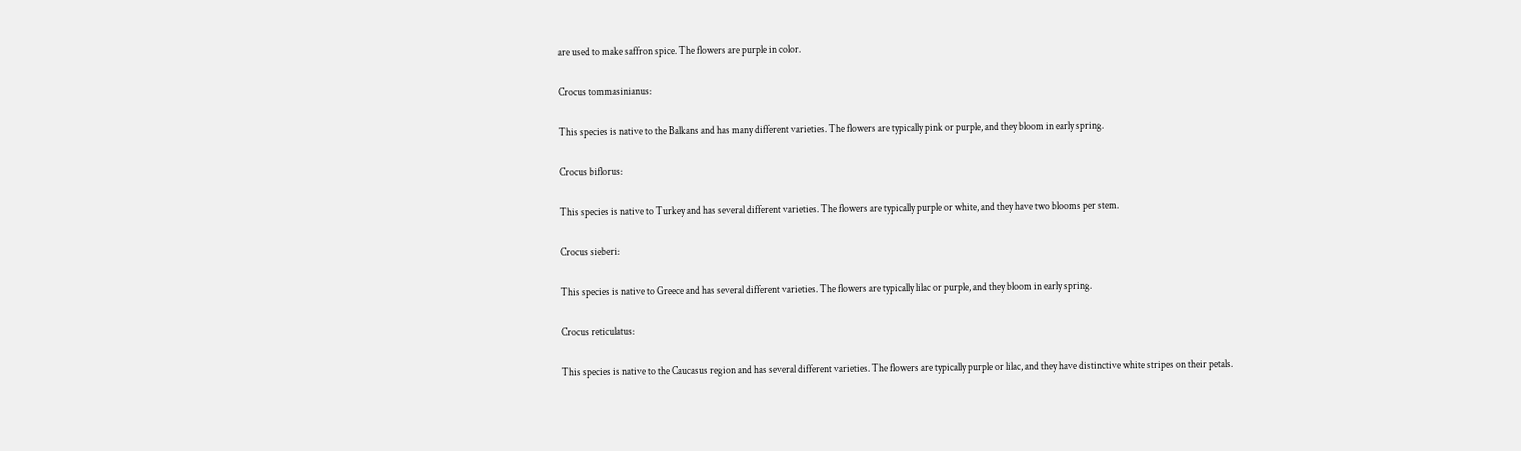are used to make saffron spice. The flowers are purple in color.

Crocus tommasinianus:

This species is native to the Balkans and has many different varieties. The flowers are typically pink or purple, and they bloom in early spring.

Crocus biflorus:

This species is native to Turkey and has several different varieties. The flowers are typically purple or white, and they have two blooms per stem.

Crocus sieberi:

This species is native to Greece and has several different varieties. The flowers are typically lilac or purple, and they bloom in early spring.

Crocus reticulatus:

This species is native to the Caucasus region and has several different varieties. The flowers are typically purple or lilac, and they have distinctive white stripes on their petals.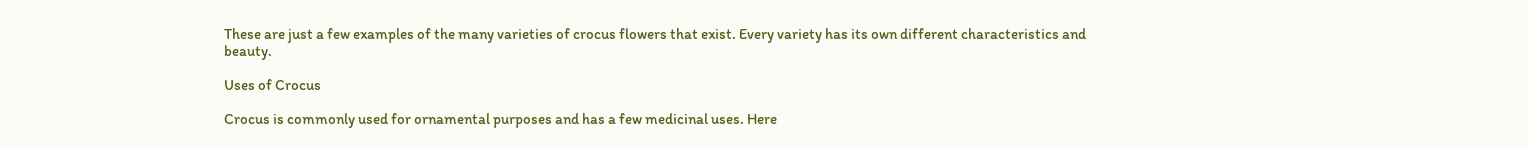These are just a few examples of the many varieties of crocus flowers that exist. Every variety has its own different characteristics and beauty.

Uses of Crocus

Crocus is commonly used for ornamental purposes and has a few medicinal uses. Here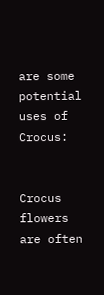are some potential uses of Crocus:


Crocus flowers are often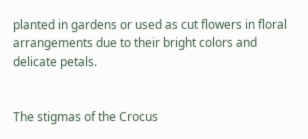planted in gardens or used as cut flowers in floral arrangements due to their bright colors and delicate petals.


The stigmas of the Crocus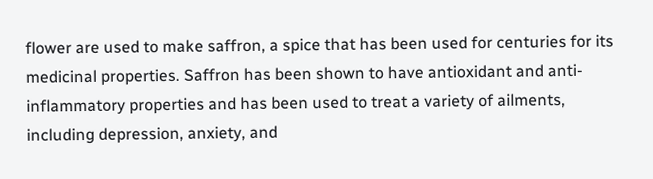flower are used to make saffron, a spice that has been used for centuries for its medicinal properties. Saffron has been shown to have antioxidant and anti-inflammatory properties and has been used to treat a variety of ailments, including depression, anxiety, and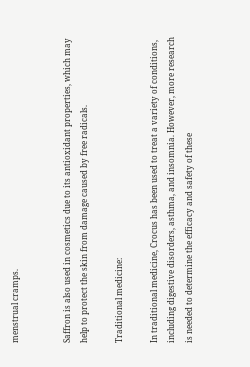menstrual cramps.


Saffron is also used in cosmetics due to its antioxidant properties, which may help to protect the skin from damage caused by free radicals.

Traditional medicine:

In traditional medicine, Crocus has been used to treat a variety of conditions, including digestive disorders, asthma, and insomnia. However, more research is needed to determine the efficacy and safety of these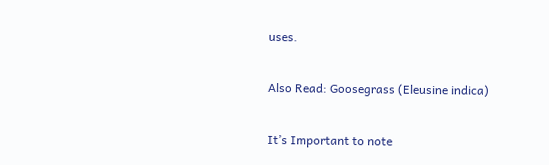uses.

Also Read: Goosegrass (Eleusine indica)

It’s Important to note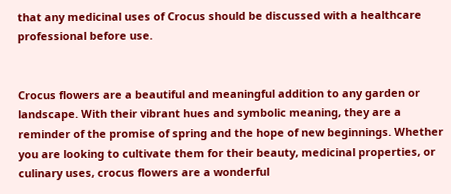that any medicinal uses of Crocus should be discussed with a healthcare professional before use.


Crocus flowers are a beautiful and meaningful addition to any garden or landscape. With their vibrant hues and symbolic meaning, they are a reminder of the promise of spring and the hope of new beginnings. Whether you are looking to cultivate them for their beauty, medicinal properties, or culinary uses, crocus flowers are a wonderful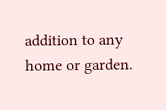addition to any home or garden.